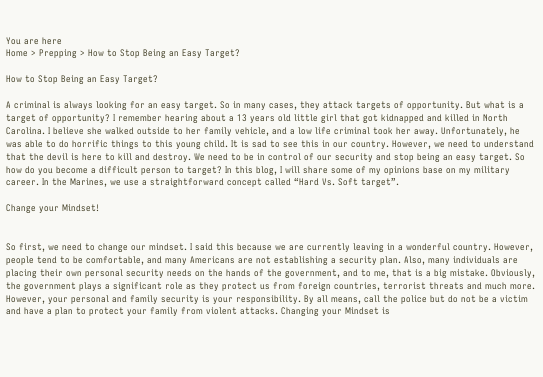You are here
Home > Prepping > How to Stop Being an Easy Target?

How to Stop Being an Easy Target?

A criminal is always looking for an easy target. So in many cases, they attack targets of opportunity. But what is a target of opportunity? I remember hearing about a 13 years old little girl that got kidnapped and killed in North Carolina. I believe she walked outside to her family vehicle, and a low life criminal took her away. Unfortunately, he was able to do horrific things to this young child. It is sad to see this in our country. However, we need to understand that the devil is here to kill and destroy. We need to be in control of our security and stop being an easy target. So how do you become a difficult person to target? In this blog, I will share some of my opinions base on my military career. In the Marines, we use a straightforward concept called “Hard Vs. Soft target”.

Change your Mindset!


So first, we need to change our mindset. I said this because we are currently leaving in a wonderful country. However, people tend to be comfortable, and many Americans are not establishing a security plan. Also, many individuals are placing their own personal security needs on the hands of the government, and to me, that is a big mistake. Obviously, the government plays a significant role as they protect us from foreign countries, terrorist threats and much more. However, your personal and family security is your responsibility. By all means, call the police but do not be a victim and have a plan to protect your family from violent attacks. Changing your Mindset is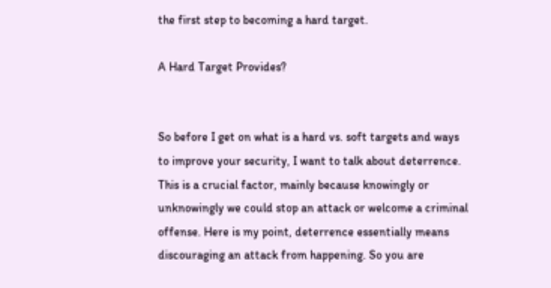the first step to becoming a hard target.

A Hard Target Provides?


So before I get on what is a hard vs. soft targets and ways to improve your security, I want to talk about deterrence. This is a crucial factor, mainly because knowingly or unknowingly we could stop an attack or welcome a criminal offense. Here is my point, deterrence essentially means discouraging an attack from happening. So you are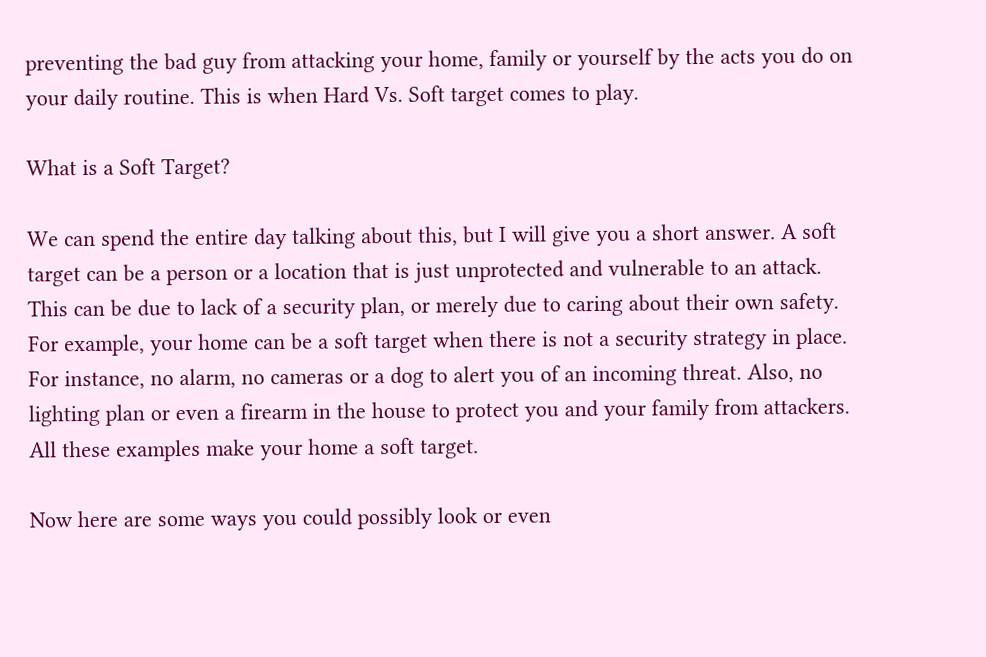preventing the bad guy from attacking your home, family or yourself by the acts you do on your daily routine. This is when Hard Vs. Soft target comes to play.

What is a Soft Target?

We can spend the entire day talking about this, but I will give you a short answer. A soft target can be a person or a location that is just unprotected and vulnerable to an attack. This can be due to lack of a security plan, or merely due to caring about their own safety.  For example, your home can be a soft target when there is not a security strategy in place. For instance, no alarm, no cameras or a dog to alert you of an incoming threat. Also, no lighting plan or even a firearm in the house to protect you and your family from attackers. All these examples make your home a soft target.

Now here are some ways you could possibly look or even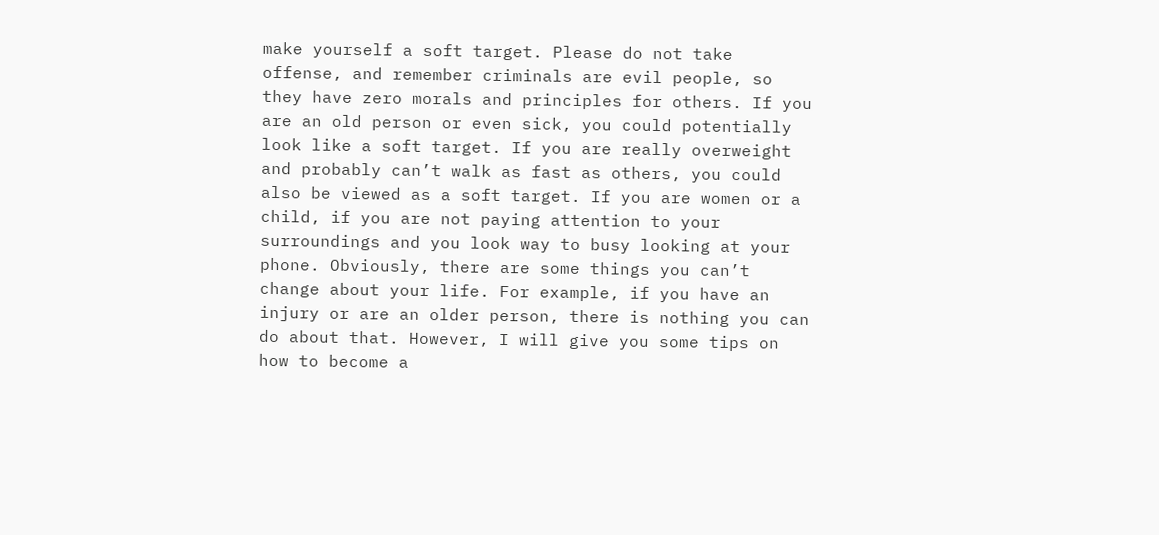make yourself a soft target. Please do not take offense, and remember criminals are evil people, so they have zero morals and principles for others. If you are an old person or even sick, you could potentially look like a soft target. If you are really overweight and probably can’t walk as fast as others, you could also be viewed as a soft target. If you are women or a child, if you are not paying attention to your surroundings and you look way to busy looking at your phone. Obviously, there are some things you can’t change about your life. For example, if you have an injury or are an older person, there is nothing you can do about that. However, I will give you some tips on how to become a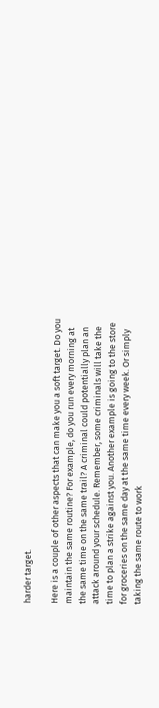harder target.

Here is a couple of other aspects that can make you a soft target. Do you maintain the same routine? For example, do you run every morning at the same time on the same trail? A criminal could potentially plan an attack around your schedule. Remember, some criminals will take the time to plan a strike against you. Another example is going to the store for groceries on the same day at the same time every week. Or simply taking the same route to work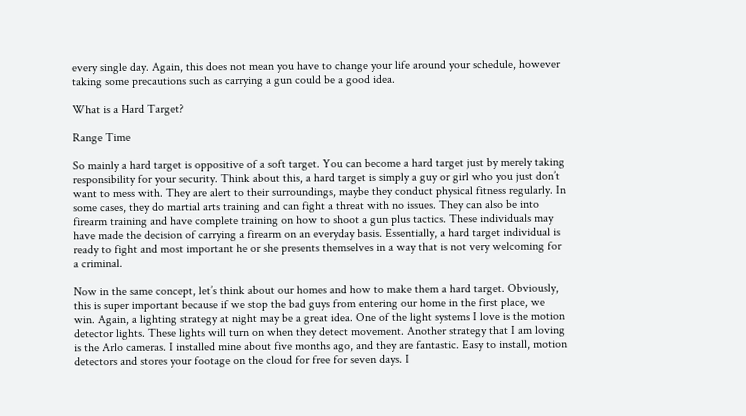every single day. Again, this does not mean you have to change your life around your schedule, however taking some precautions such as carrying a gun could be a good idea.

What is a Hard Target?

Range Time

So mainly a hard target is oppositive of a soft target. You can become a hard target just by merely taking responsibility for your security. Think about this, a hard target is simply a guy or girl who you just don’t want to mess with. They are alert to their surroundings, maybe they conduct physical fitness regularly. In some cases, they do martial arts training and can fight a threat with no issues. They can also be into firearm training and have complete training on how to shoot a gun plus tactics. These individuals may have made the decision of carrying a firearm on an everyday basis. Essentially, a hard target individual is ready to fight and most important he or she presents themselves in a way that is not very welcoming for a criminal.

Now in the same concept, let’s think about our homes and how to make them a hard target. Obviously, this is super important because if we stop the bad guys from entering our home in the first place, we win. Again, a lighting strategy at night may be a great idea. One of the light systems I love is the motion detector lights. These lights will turn on when they detect movement. Another strategy that I am loving is the Arlo cameras. I installed mine about five months ago, and they are fantastic. Easy to install, motion detectors and stores your footage on the cloud for free for seven days. I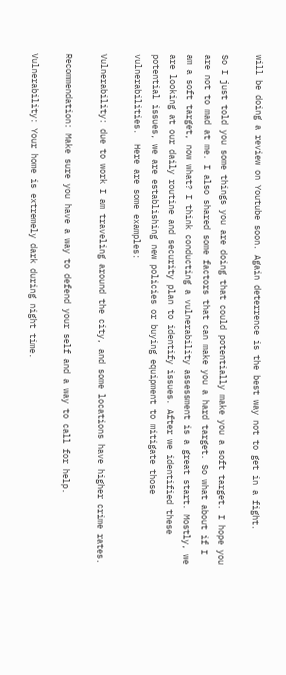will be doing a review on Youtube soon. Again deterrence is the best way not to get in a fight.

So I just told you some things you are doing that could potentially make you a soft target. I hope you are not to mad at me. I also shared some factors that can make you a hard target. So what about if I am a soft target, now what? I think conducting a vulnerability assessment is a great start. Mostly, we are looking at our daily routine and security plan to identify issues. After we identified these potential issues, we are establishing new policies or buying equipment to mitigate those vulnerabilities.  Here are some examples:

Vulnerability: due to work I am traveling around the city, and some locations have higher crime rates.

Recommendation: Make sure you have a way to defend your self and a way to call for help.

Vulnerability: Your home is extremely dark during night time.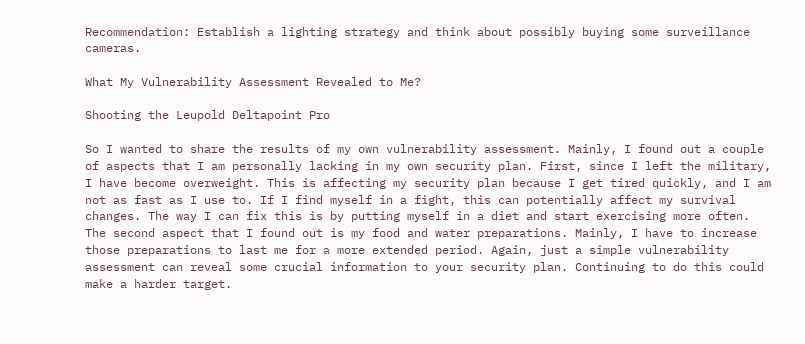Recommendation: Establish a lighting strategy and think about possibly buying some surveillance cameras.

What My Vulnerability Assessment Revealed to Me?

Shooting the Leupold Deltapoint Pro

So I wanted to share the results of my own vulnerability assessment. Mainly, I found out a couple of aspects that I am personally lacking in my own security plan. First, since I left the military, I have become overweight. This is affecting my security plan because I get tired quickly, and I am not as fast as I use to. If I find myself in a fight, this can potentially affect my survival changes. The way I can fix this is by putting myself in a diet and start exercising more often. The second aspect that I found out is my food and water preparations. Mainly, I have to increase those preparations to last me for a more extended period. Again, just a simple vulnerability assessment can reveal some crucial information to your security plan. Continuing to do this could make a harder target.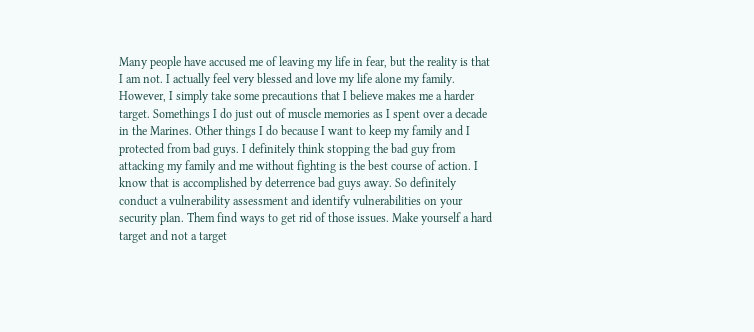Many people have accused me of leaving my life in fear, but the reality is that I am not. I actually feel very blessed and love my life alone my family. However, I simply take some precautions that I believe makes me a harder target. Somethings I do just out of muscle memories as I spent over a decade in the Marines. Other things I do because I want to keep my family and I protected from bad guys. I definitely think stopping the bad guy from attacking my family and me without fighting is the best course of action. I know that is accomplished by deterrence bad guys away. So definitely conduct a vulnerability assessment and identify vulnerabilities on your security plan. Them find ways to get rid of those issues. Make yourself a hard target and not a target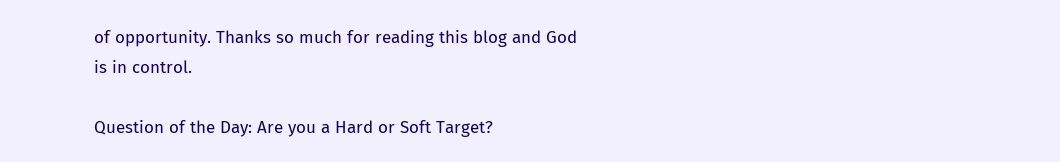of opportunity. Thanks so much for reading this blog and God is in control.

Question of the Day: Are you a Hard or Soft Target?